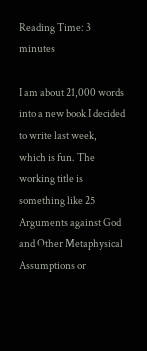Reading Time: 3 minutes

I am about 21,000 words into a new book I decided to write last week, which is fun. The working title is something like 25 Arguments against God and Other Metaphysical Assumptions or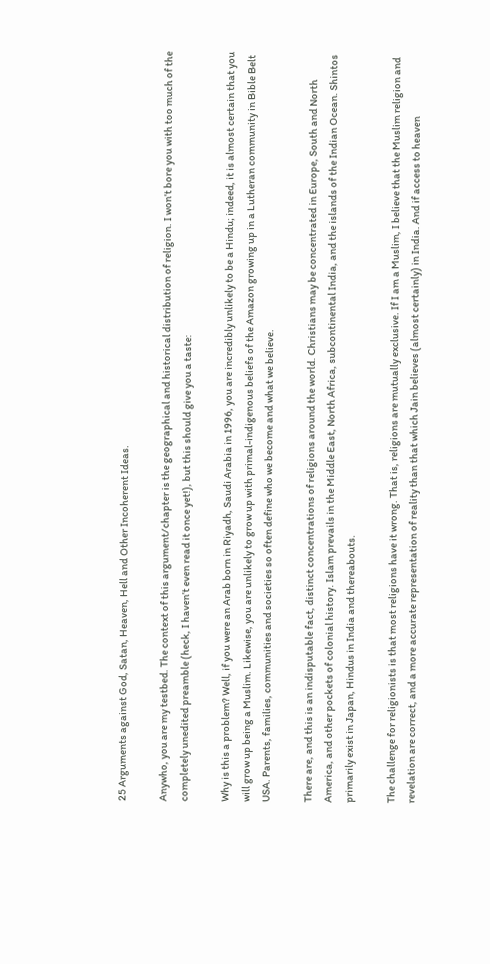25 Arguments against God, Satan, Heaven, Hell and Other Incoherent Ideas.

Anywho, you are my testbed. The context of this argument/chapter is the geographical and historical distribution of religion. I won’t bore you with too much of the completely unedited preamble (heck, I haven’t even read it once yet!), but this should give you a taste:

Why is this a problem? Well, if you were an Arab born in Riyadh, Saudi Arabia in 1996, you are incredibly unlikely to be a Hindu; indeed, it is almost certain that you will grow up being a Muslim. Likewise, you are unlikely to grow up with primal-indigenous beliefs of the Amazon growing up in a Lutheran community in Bible Belt USA. Parents, families, communities and societies so often define who we become and what we believe.

There are, and this is an indisputable fact, distinct concentrations of religions around the world. Christians may be concentrated in Europe, South and North America, and other pockets of colonial history. Islam prevails in the Middle East, North Africa, subcontinental India, and the islands of the Indian Ocean. Shintos primarily exist in Japan, Hindus in India and thereabouts.

The challenge for religionists is that most religions have it wrong. That is, religions are mutually exclusive. If I am a Muslim, I believe that the Muslim religion and revelation are correct, and a more accurate representation of reality than that which Jain believes (almost certainly) in India. And if access to heaven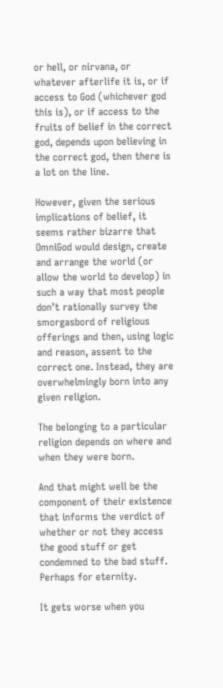or hell, or nirvana, or whatever afterlife it is, or if access to God (whichever god this is), or if access to the fruits of belief in the correct god, depends upon believing in the correct god, then there is a lot on the line.

However, given the serious implications of belief, it seems rather bizarre that OmniGod would design, create and arrange the world (or allow the world to develop) in such a way that most people don’t rationally survey the smorgasbord of religious offerings and then, using logic and reason, assent to the correct one. Instead, they are overwhelmingly born into any given religion.

The belonging to a particular religion depends on where and when they were born.

And that might well be the component of their existence that informs the verdict of whether or not they access the good stuff or get condemned to the bad stuff. Perhaps for eternity.

It gets worse when you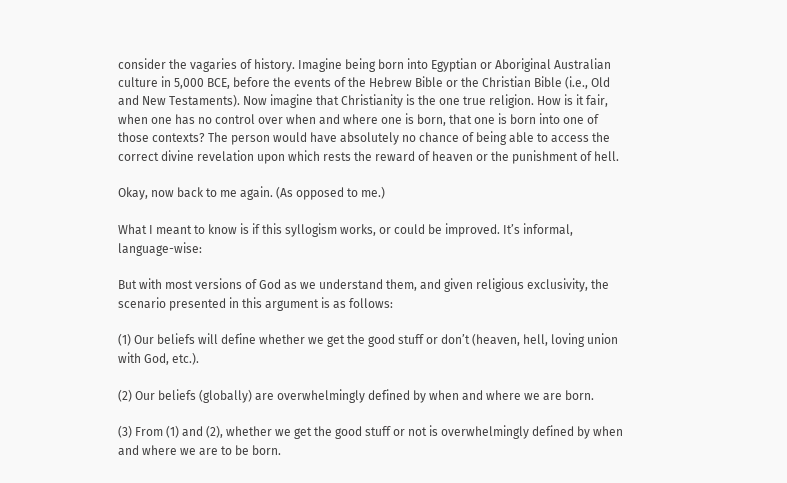consider the vagaries of history. Imagine being born into Egyptian or Aboriginal Australian culture in 5,000 BCE, before the events of the Hebrew Bible or the Christian Bible (i.e., Old and New Testaments). Now imagine that Christianity is the one true religion. How is it fair, when one has no control over when and where one is born, that one is born into one of those contexts? The person would have absolutely no chance of being able to access the correct divine revelation upon which rests the reward of heaven or the punishment of hell.

Okay, now back to me again. (As opposed to me.)

What I meant to know is if this syllogism works, or could be improved. It’s informal, language-wise:

But with most versions of God as we understand them, and given religious exclusivity, the scenario presented in this argument is as follows:

(1) Our beliefs will define whether we get the good stuff or don’t (heaven, hell, loving union with God, etc.).

(2) Our beliefs (globally) are overwhelmingly defined by when and where we are born.

(3) From (1) and (2), whether we get the good stuff or not is overwhelmingly defined by when and where we are to be born.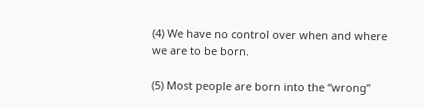(4) We have no control over when and where we are to be born.

(5) Most people are born into the “wrong”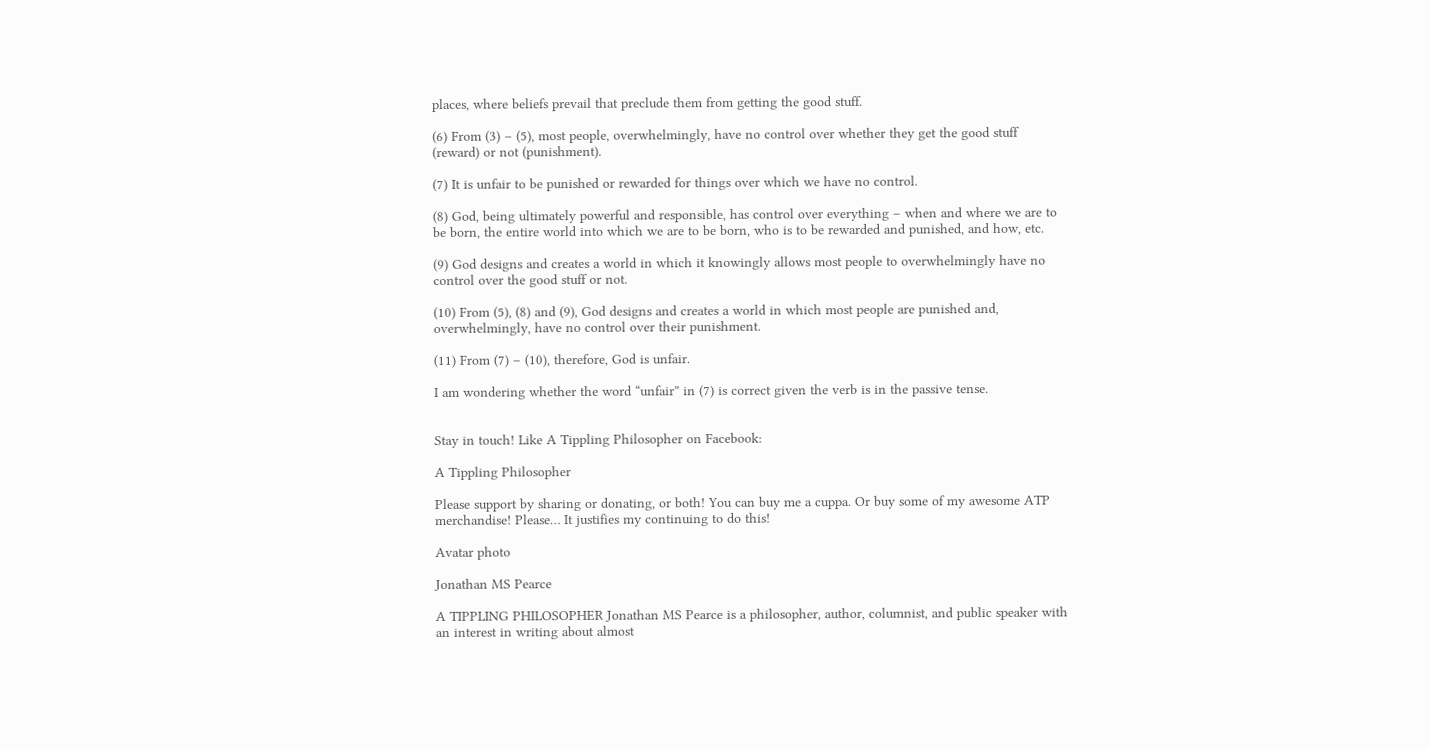places, where beliefs prevail that preclude them from getting the good stuff.

(6) From (3) – (5), most people, overwhelmingly, have no control over whether they get the good stuff (reward) or not (punishment).

(7) It is unfair to be punished or rewarded for things over which we have no control.

(8) God, being ultimately powerful and responsible, has control over everything – when and where we are to be born, the entire world into which we are to be born, who is to be rewarded and punished, and how, etc.

(9) God designs and creates a world in which it knowingly allows most people to overwhelmingly have no control over the good stuff or not.

(10) From (5), (8) and (9), God designs and creates a world in which most people are punished and, overwhelmingly, have no control over their punishment.

(11) From (7) – (10), therefore, God is unfair.

I am wondering whether the word “unfair” in (7) is correct given the verb is in the passive tense.


Stay in touch! Like A Tippling Philosopher on Facebook:

A Tippling Philosopher

Please support by sharing or donating, or both! You can buy me a cuppa. Or buy some of my awesome ATP merchandise! Please… It justifies my continuing to do this!

Avatar photo

Jonathan MS Pearce

A TIPPLING PHILOSOPHER Jonathan MS Pearce is a philosopher, author, columnist, and public speaker with an interest in writing about almost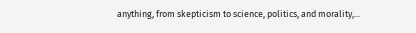anything, from skepticism to science, politics, and morality,...